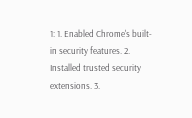1: 1. Enabled Chrome's built-in security features. 2. Installed trusted security extensions. 3.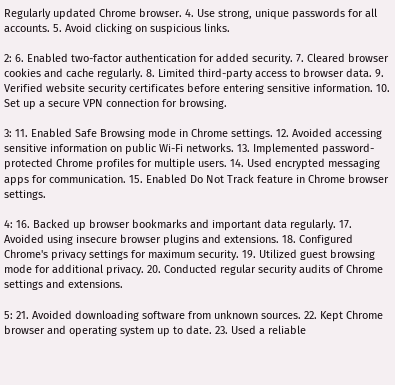Regularly updated Chrome browser. 4. Use strong, unique passwords for all accounts. 5. Avoid clicking on suspicious links.

2: 6. Enabled two-factor authentication for added security. 7. Cleared browser cookies and cache regularly. 8. Limited third-party access to browser data. 9. Verified website security certificates before entering sensitive information. 10. Set up a secure VPN connection for browsing.

3: 11. Enabled Safe Browsing mode in Chrome settings. 12. Avoided accessing sensitive information on public Wi-Fi networks. 13. Implemented password-protected Chrome profiles for multiple users. 14. Used encrypted messaging apps for communication. 15. Enabled Do Not Track feature in Chrome browser settings.

4: 16. Backed up browser bookmarks and important data regularly. 17. Avoided using insecure browser plugins and extensions. 18. Configured Chrome's privacy settings for maximum security. 19. Utilized guest browsing mode for additional privacy. 20. Conducted regular security audits of Chrome settings and extensions.

5: 21. Avoided downloading software from unknown sources. 22. Kept Chrome browser and operating system up to date. 23. Used a reliable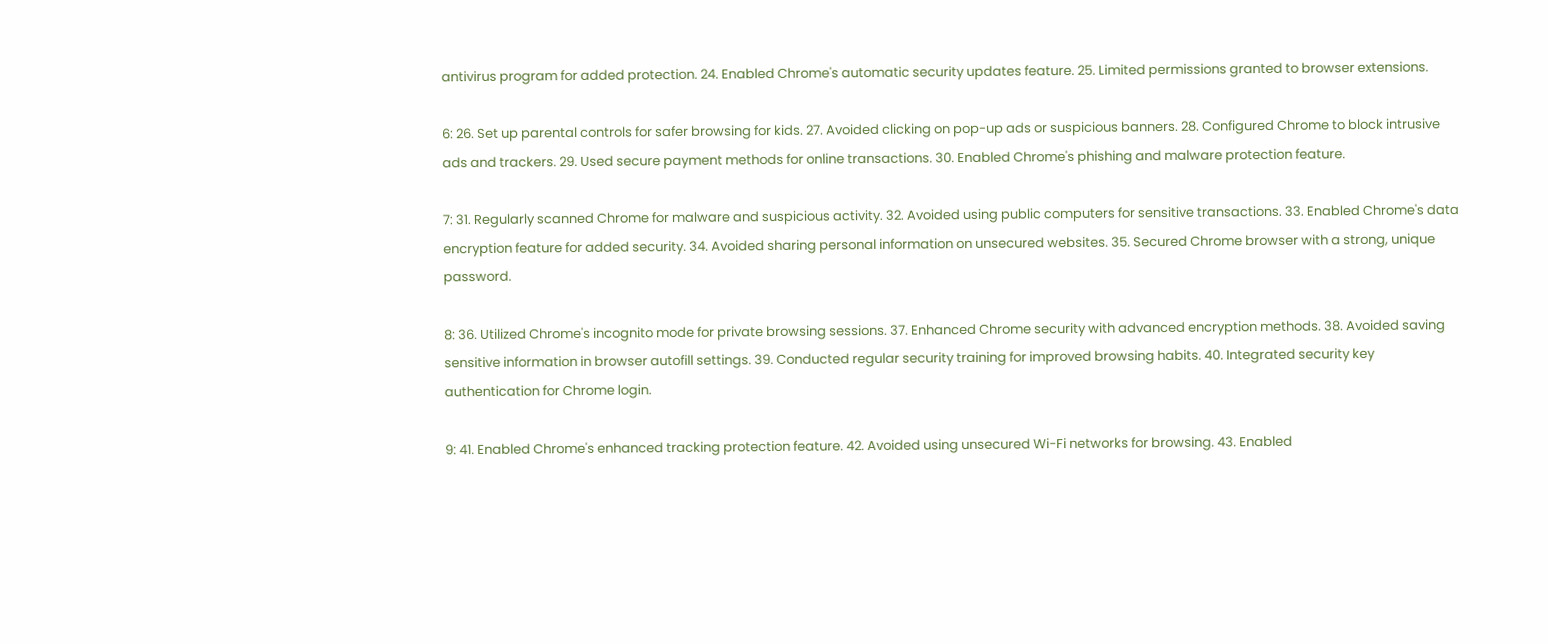antivirus program for added protection. 24. Enabled Chrome's automatic security updates feature. 25. Limited permissions granted to browser extensions.

6: 26. Set up parental controls for safer browsing for kids. 27. Avoided clicking on pop-up ads or suspicious banners. 28. Configured Chrome to block intrusive ads and trackers. 29. Used secure payment methods for online transactions. 30. Enabled Chrome's phishing and malware protection feature.

7: 31. Regularly scanned Chrome for malware and suspicious activity. 32. Avoided using public computers for sensitive transactions. 33. Enabled Chrome's data encryption feature for added security. 34. Avoided sharing personal information on unsecured websites. 35. Secured Chrome browser with a strong, unique password.

8: 36. Utilized Chrome's incognito mode for private browsing sessions. 37. Enhanced Chrome security with advanced encryption methods. 38. Avoided saving sensitive information in browser autofill settings. 39. Conducted regular security training for improved browsing habits. 40. Integrated security key authentication for Chrome login.

9: 41. Enabled Chrome's enhanced tracking protection feature. 42. Avoided using unsecured Wi-Fi networks for browsing. 43. Enabled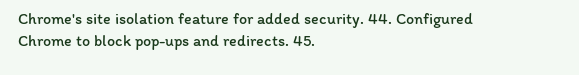Chrome's site isolation feature for added security. 44. Configured Chrome to block pop-ups and redirects. 45.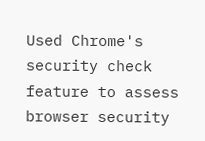Used Chrome's security check feature to assess browser security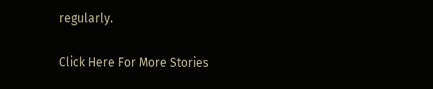regularly.

Click Here For More Stories